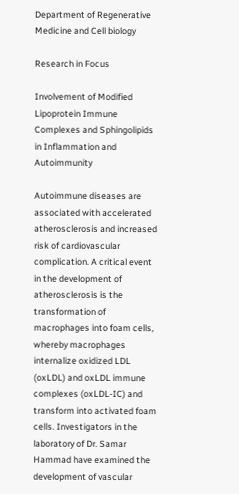Department of Regenerative Medicine and Cell biology

Research in Focus

Involvement of Modified Lipoprotein Immune Complexes and Sphingolipids in Inflammation and Autoimmunity

Autoimmune diseases are associated with accelerated atherosclerosis and increased risk of cardiovascular complication. A critical event in the development of atherosclerosis is the transformation of macrophages into foam cells, whereby macrophages internalize oxidized LDL (oxLDL) and oxLDL immune complexes (oxLDL-IC) and transform into activated foam cells. Investigators in the laboratory of Dr. Samar Hammad have examined the development of vascular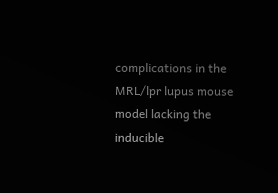complications in the MRL/lpr lupus mouse model lacking the inducible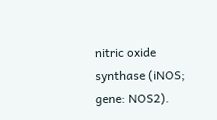nitric oxide synthase (iNOS; gene: NOS2).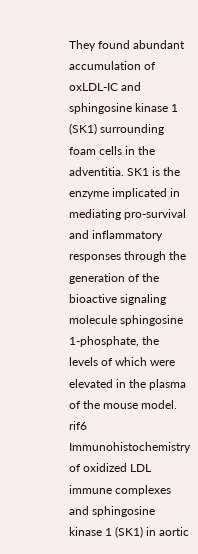They found abundant accumulation of oxLDL-IC and sphingosine kinase 1 (SK1) surrounding foam cells in the adventitia. SK1 is the enzyme implicated in mediating pro-survival and inflammatory responses through the generation of the bioactive signaling molecule sphingosine 1-phosphate, the levels of which were elevated in the plasma of the mouse model. rif6
Immunohistochemistry of oxidized LDL immune complexes and sphingosine kinase 1 (SK1) in aortic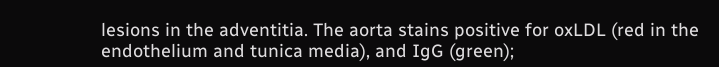lesions in the adventitia. The aorta stains positive for oxLDL (red in the endothelium and tunica media), and IgG (green);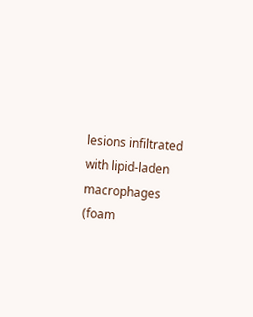lesions infiltrated with lipid-laden macrophages (foam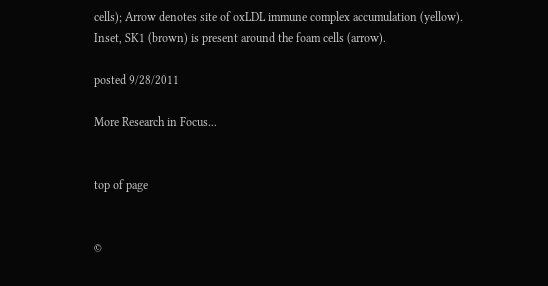cells); Arrow denotes site of oxLDL immune complex accumulation (yellow). Inset, SK1 (brown) is present around the foam cells (arrow).

posted 9/28/2011

More Research in Focus...


top of page


©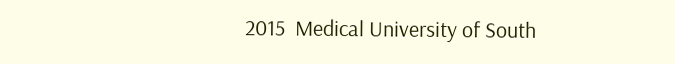2015  Medical University of South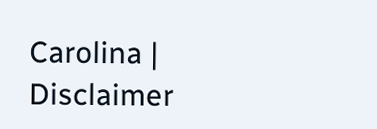Carolina | Disclaimer